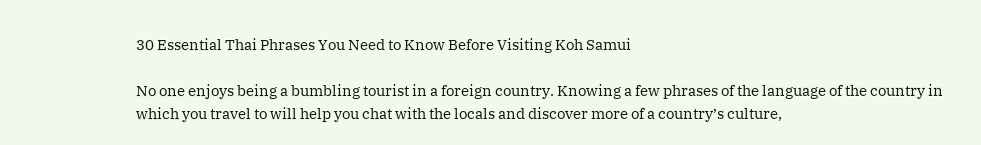30 Essential Thai Phrases You Need to Know Before Visiting Koh Samui

No one enjoys being a bumbling tourist in a foreign country. Knowing a few phrases of the language of the country in which you travel to will help you chat with the locals and discover more of a country’s culture,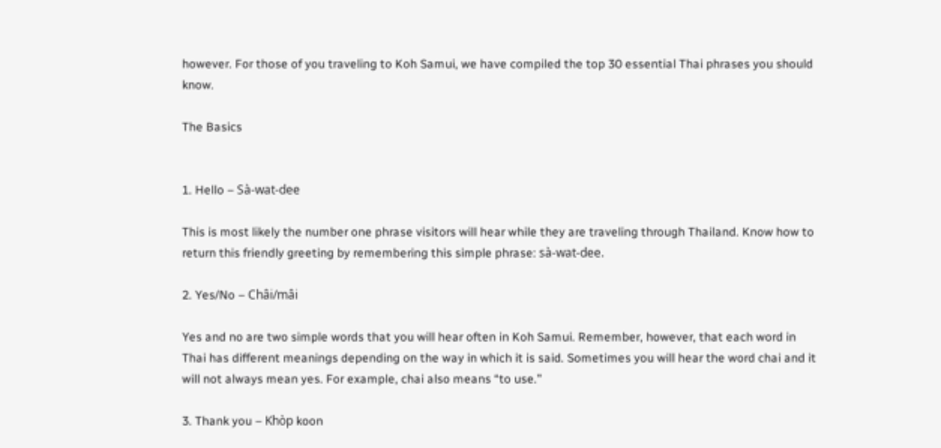however. For those of you traveling to Koh Samui, we have compiled the top 30 essential Thai phrases you should know.

The Basics


1. Hello – Sà-wat-dee

This is most likely the number one phrase visitors will hear while they are traveling through Thailand. Know how to return this friendly greeting by remembering this simple phrase: sà-wat-dee.

2. Yes/No – Châi/mâi

Yes and no are two simple words that you will hear often in Koh Samui. Remember, however, that each word in Thai has different meanings depending on the way in which it is said. Sometimes you will hear the word chai and it will not always mean yes. For example, chai also means “to use.”

3. Thank you – Khòp koon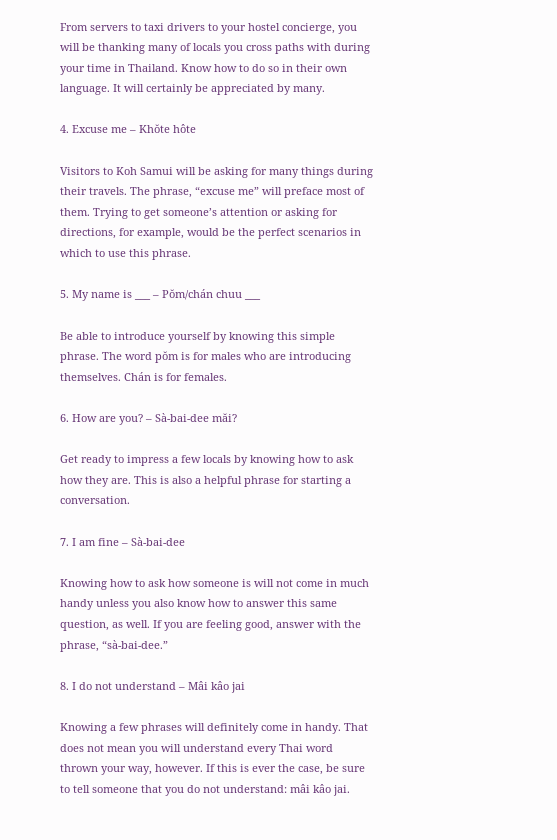From servers to taxi drivers to your hostel concierge, you will be thanking many of locals you cross paths with during your time in Thailand. Know how to do so in their own language. It will certainly be appreciated by many.

4. Excuse me – Khŏte hôte

Visitors to Koh Samui will be asking for many things during their travels. The phrase, “excuse me” will preface most of them. Trying to get someone’s attention or asking for directions, for example, would be the perfect scenarios in which to use this phrase.

5. My name is ___ – Pŏm/chán chuu ___

Be able to introduce yourself by knowing this simple phrase. The word pŏm is for males who are introducing themselves. Chán is for females.

6. How are you? – Sà-bai-dee măi?

Get ready to impress a few locals by knowing how to ask how they are. This is also a helpful phrase for starting a conversation.

7. I am fine – Sà-bai-dee

Knowing how to ask how someone is will not come in much handy unless you also know how to answer this same question, as well. If you are feeling good, answer with the phrase, “sà-bai-dee.”

8. I do not understand – Mâi kâo jai

Knowing a few phrases will definitely come in handy. That does not mean you will understand every Thai word thrown your way, however. If this is ever the case, be sure to tell someone that you do not understand: mâi kâo jai.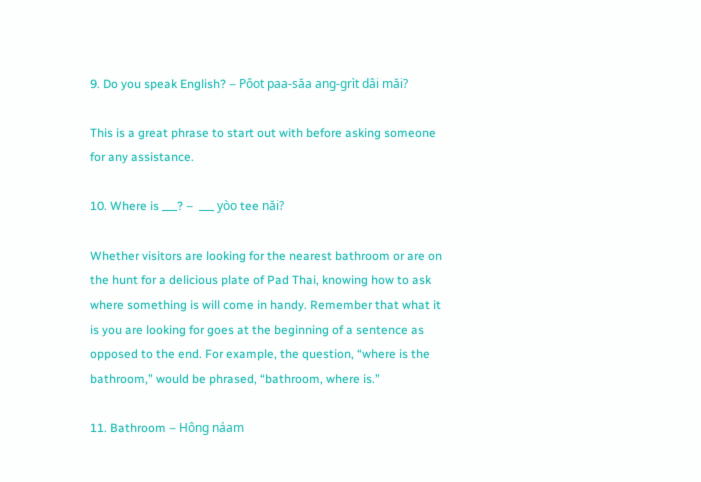9. Do you speak English? – Pôot paa-săa ang-grìt dâi măi?

This is a great phrase to start out with before asking someone for any assistance.

10. Where is ___? –  ___ yòo tee năi?

Whether visitors are looking for the nearest bathroom or are on the hunt for a delicious plate of Pad Thai, knowing how to ask where something is will come in handy. Remember that what it is you are looking for goes at the beginning of a sentence as opposed to the end. For example, the question, “where is the bathroom,” would be phrased, “bathroom, where is.”

11. Bathroom – Hông náam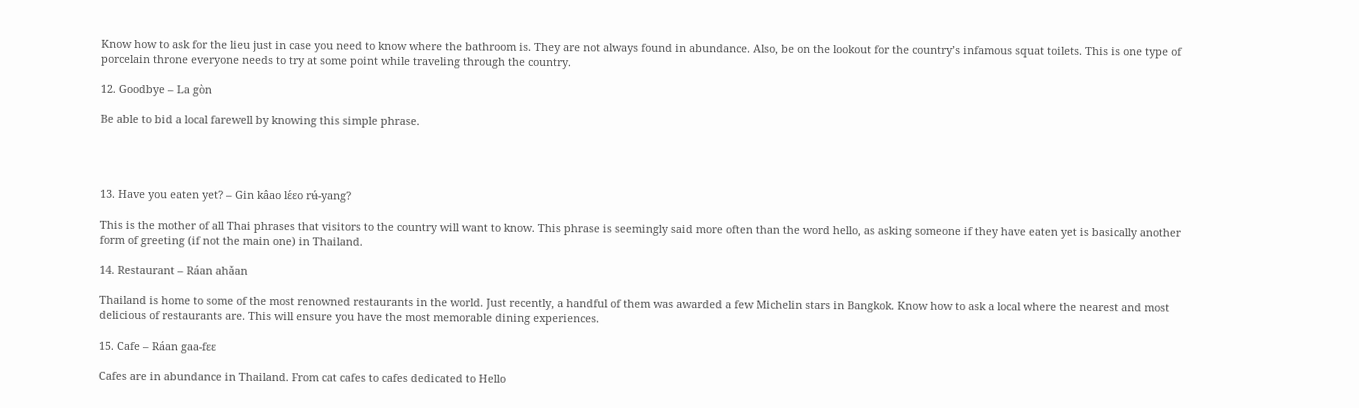Know how to ask for the lieu just in case you need to know where the bathroom is. They are not always found in abundance. Also, be on the lookout for the country’s infamous squat toilets. This is one type of porcelain throne everyone needs to try at some point while traveling through the country.

12. Goodbye – La gòn

Be able to bid a local farewell by knowing this simple phrase.




13. Have you eaten yet? – Gin kâao lɛ́ɛo rʉ́-yang?

This is the mother of all Thai phrases that visitors to the country will want to know. This phrase is seemingly said more often than the word hello, as asking someone if they have eaten yet is basically another form of greeting (if not the main one) in Thailand.

14. Restaurant – Ráan ahǎan

Thailand is home to some of the most renowned restaurants in the world. Just recently, a handful of them was awarded a few Michelin stars in Bangkok. Know how to ask a local where the nearest and most delicious of restaurants are. This will ensure you have the most memorable dining experiences.

15. Cafe – Ráan gaa-fɛɛ

Cafes are in abundance in Thailand. From cat cafes to cafes dedicated to Hello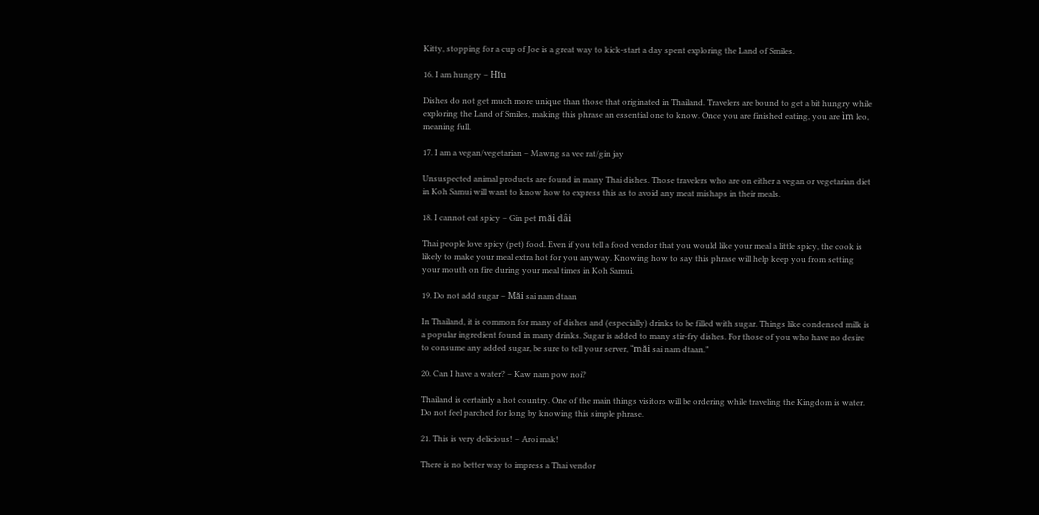Kitty, stopping for a cup of Joe is a great way to kick-start a day spent exploring the Land of Smiles.

16. I am hungry – Hĭu

Dishes do not get much more unique than those that originated in Thailand. Travelers are bound to get a bit hungry while exploring the Land of Smiles, making this phrase an essential one to know. Once you are finished eating, you are ìm leo, meaning full.

17. I am a vegan/vegetarian – Mawng sa vee rat/gin jay

Unsuspected animal products are found in many Thai dishes. Those travelers who are on either a vegan or vegetarian diet in Koh Samui will want to know how to express this as to avoid any meat mishaps in their meals.

18. I cannot eat spicy – Gin pet măi dâi

Thai people love spicy (pet) food. Even if you tell a food vendor that you would like your meal a little spicy, the cook is likely to make your meal extra hot for you anyway. Knowing how to say this phrase will help keep you from setting your mouth on fire during your meal times in Koh Samui.

19. Do not add sugar – Măi sai nam dtaan

In Thailand, it is common for many of dishes and (especially) drinks to be filled with sugar. Things like condensed milk is a popular ingredient found in many drinks. Sugar is added to many stir-fry dishes. For those of you who have no desire to consume any added sugar, be sure to tell your server, “măi sai nam dtaan.”

20. Can I have a water? – Kaw nam pow noi?

Thailand is certainly a hot country. One of the main things visitors will be ordering while traveling the Kingdom is water. Do not feel parched for long by knowing this simple phrase.

21. This is very delicious! – Aroi mak!

There is no better way to impress a Thai vendor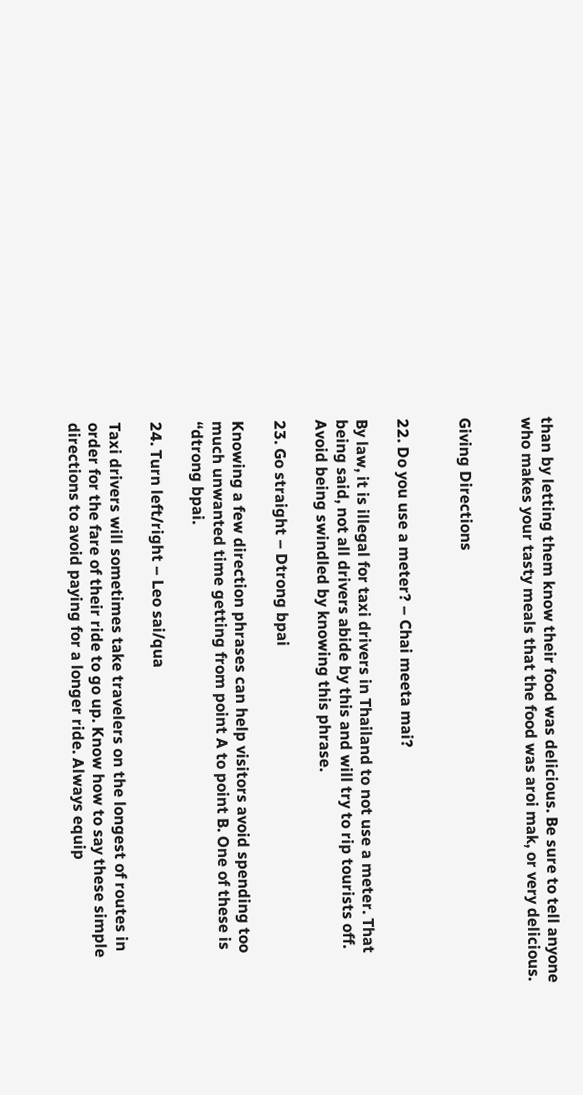than by letting them know their food was delicious. Be sure to tell anyone who makes your tasty meals that the food was aroi mak, or very delicious.


Giving Directions


22. Do you use a meter? – Chai meeta mai?

By law, it is illegal for taxi drivers in Thailand to not use a meter. That being said, not all drivers abide by this and will try to rip tourists off. Avoid being swindled by knowing this phrase.

23. Go straight – Dtrong bpai

Knowing a few direction phrases can help visitors avoid spending too much unwanted time getting from point A to point B. One of these is “dtrong bpai.

24. Turn left/right – Leo sai/qua

Taxi drivers will sometimes take travelers on the longest of routes in order for the fare of their ride to go up. Know how to say these simple directions to avoid paying for a longer ride. Always equip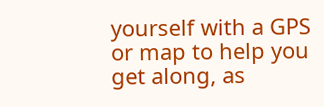yourself with a GPS or map to help you get along, as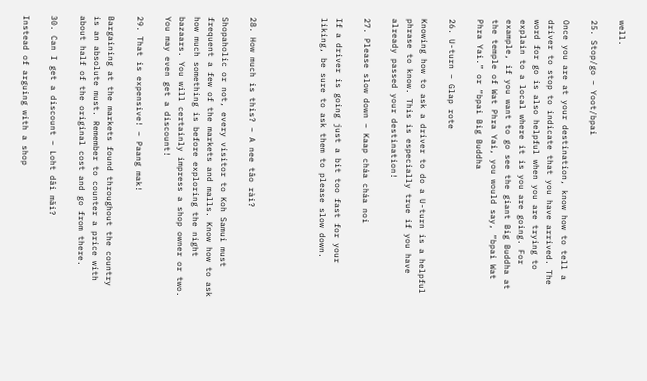well.

25. Stop/go – Yoot/bpai

Once you are at your destination, know how to tell a driver to stop to indicate that you have arrived. The word for go is also helpful when you are trying to explain to a local where it is you are going. For example, if you want to go see the giant Big Buddha at the temple of Wat Phra Yai, you would say, “bpai Wat Phra Yai.” or “bpai Big Buddha

26. U-turn – Glap rote

Knowing how to ask a driver to do a U-turn is a helpful phrase to know. This is especially true if you have already passed your destination!

27. Please slow down – Kaap cháa cháa noi

If a driver is going just a bit too fast for your liking, be sure to ask them to please slow down.




28. How much is this? – A nee tâo rài?

Shopaholic or not, every visitor to Koh Samui must frequent a few of the markets and malls. Know how to ask how much something is before exploring the night bazaars. You will certainly impress a shop owner or two. You may even get a discount!

29. That is expensive! – Paang mak!

Bargaining at the markets found throughout the country is an absolute must. Remember to counter a price with about half of the original cost and go from there.

30. Can I get a discount – Loht dâi măi?

Instead of arguing with a shop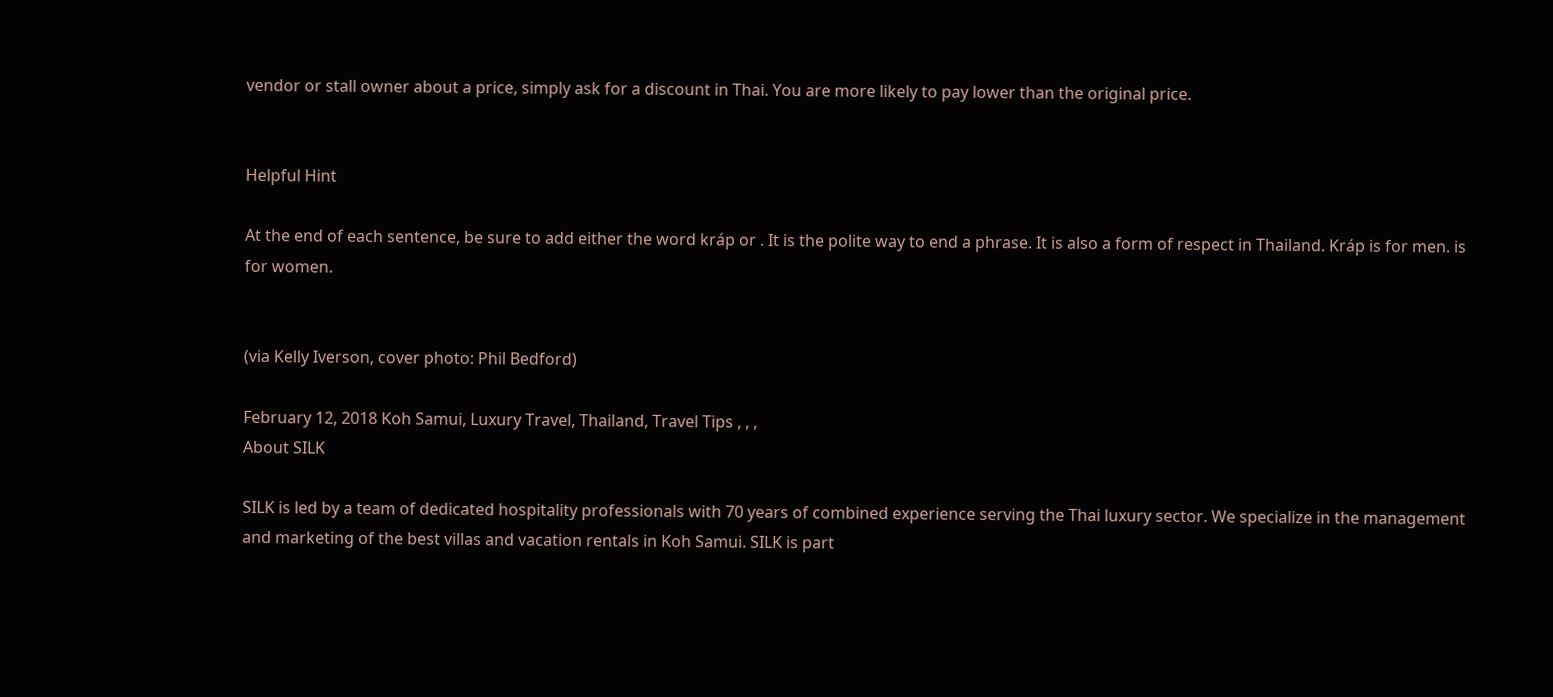vendor or stall owner about a price, simply ask for a discount in Thai. You are more likely to pay lower than the original price.


Helpful Hint

At the end of each sentence, be sure to add either the word kráp or . It is the polite way to end a phrase. It is also a form of respect in Thailand. Kráp is for men. is for women.


(via Kelly Iverson, cover photo: Phil Bedford)

February 12, 2018 Koh Samui, Luxury Travel, Thailand, Travel Tips , , ,
About SILK

SILK is led by a team of dedicated hospitality professionals with 70 years of combined experience serving the Thai luxury sector. We specialize in the management and marketing of the best villas and vacation rentals in Koh Samui. SILK is part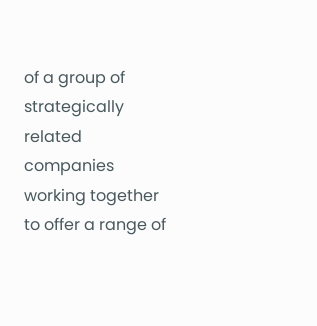of a group of strategically related companies working together to offer a range of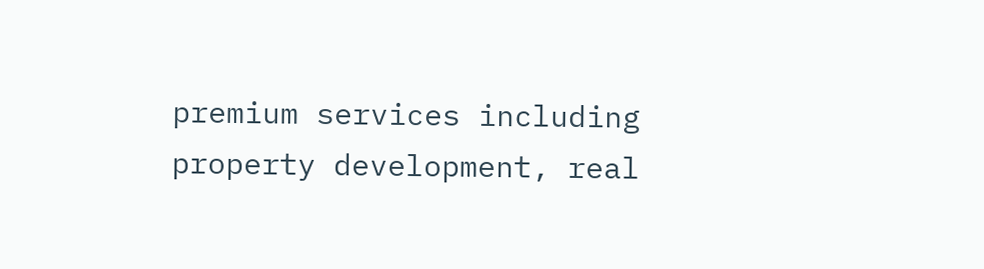premium services including property development, real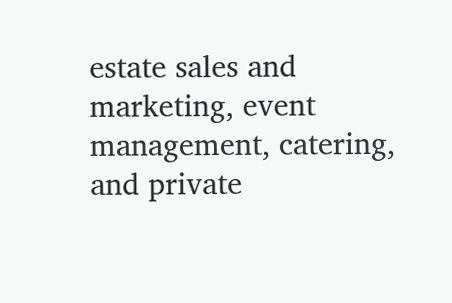estate sales and marketing, event management, catering, and private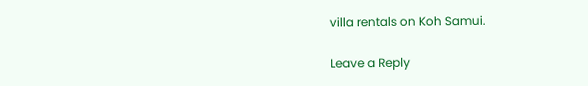villa rentals on Koh Samui.

Leave a Reply